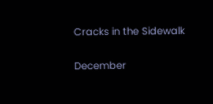Cracks in the Sidewalk

December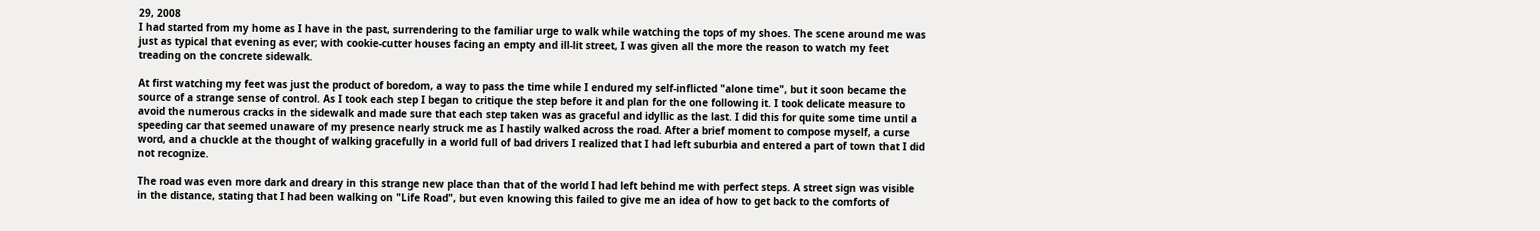29, 2008
I had started from my home as I have in the past, surrendering to the familiar urge to walk while watching the tops of my shoes. The scene around me was just as typical that evening as ever; with cookie-cutter houses facing an empty and ill-lit street, I was given all the more the reason to watch my feet treading on the concrete sidewalk.

At first watching my feet was just the product of boredom, a way to pass the time while I endured my self-inflicted "alone time", but it soon became the source of a strange sense of control. As I took each step I began to critique the step before it and plan for the one following it. I took delicate measure to avoid the numerous cracks in the sidewalk and made sure that each step taken was as graceful and idyllic as the last. I did this for quite some time until a speeding car that seemed unaware of my presence nearly struck me as I hastily walked across the road. After a brief moment to compose myself, a curse word, and a chuckle at the thought of walking gracefully in a world full of bad drivers I realized that I had left suburbia and entered a part of town that I did not recognize.

The road was even more dark and dreary in this strange new place than that of the world I had left behind me with perfect steps. A street sign was visible in the distance, stating that I had been walking on "Life Road", but even knowing this failed to give me an idea of how to get back to the comforts of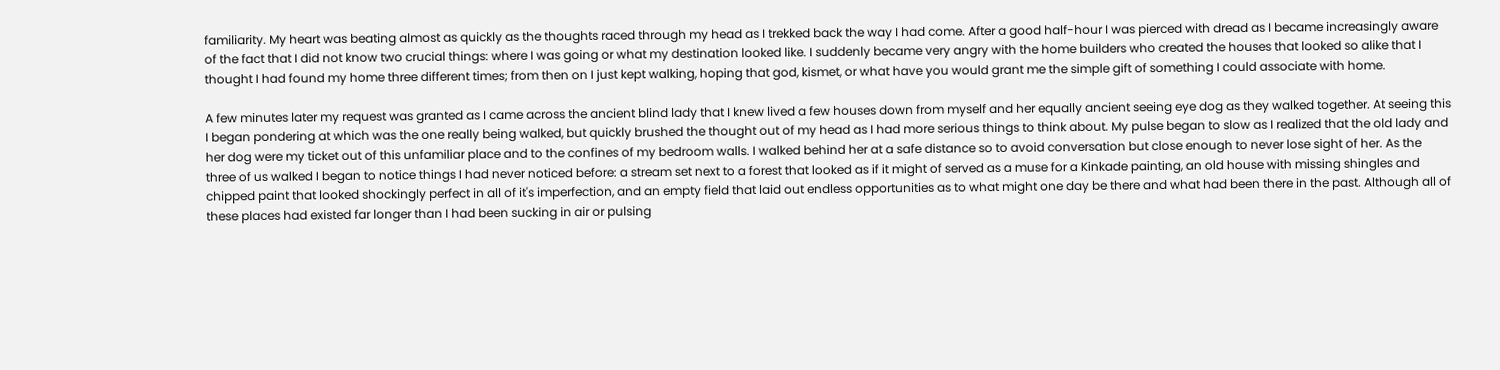familiarity. My heart was beating almost as quickly as the thoughts raced through my head as I trekked back the way I had come. After a good half-hour I was pierced with dread as I became increasingly aware of the fact that I did not know two crucial things: where I was going or what my destination looked like. I suddenly became very angry with the home builders who created the houses that looked so alike that I thought I had found my home three different times; from then on I just kept walking, hoping that god, kismet, or what have you would grant me the simple gift of something I could associate with home.

A few minutes later my request was granted as I came across the ancient blind lady that I knew lived a few houses down from myself and her equally ancient seeing eye dog as they walked together. At seeing this I began pondering at which was the one really being walked, but quickly brushed the thought out of my head as I had more serious things to think about. My pulse began to slow as I realized that the old lady and her dog were my ticket out of this unfamiliar place and to the confines of my bedroom walls. I walked behind her at a safe distance so to avoid conversation but close enough to never lose sight of her. As the three of us walked I began to notice things I had never noticed before: a stream set next to a forest that looked as if it might of served as a muse for a Kinkade painting, an old house with missing shingles and chipped paint that looked shockingly perfect in all of it's imperfection, and an empty field that laid out endless opportunities as to what might one day be there and what had been there in the past. Although all of these places had existed far longer than I had been sucking in air or pulsing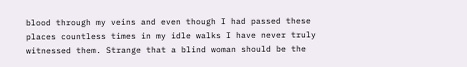blood through my veins and even though I had passed these places countless times in my idle walks I have never truly witnessed them. Strange that a blind woman should be the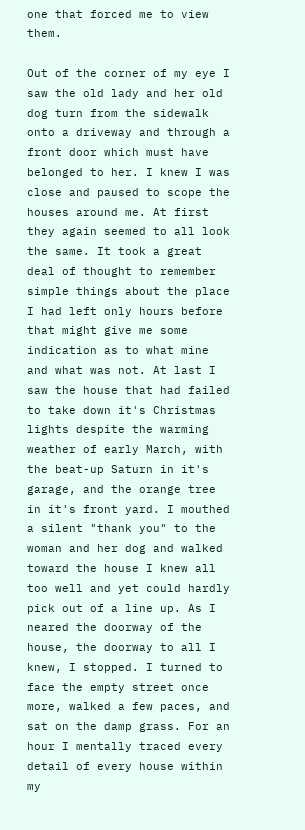one that forced me to view them.

Out of the corner of my eye I saw the old lady and her old dog turn from the sidewalk onto a driveway and through a front door which must have belonged to her. I knew I was close and paused to scope the houses around me. At first they again seemed to all look the same. It took a great deal of thought to remember simple things about the place I had left only hours before that might give me some indication as to what mine and what was not. At last I saw the house that had failed to take down it's Christmas lights despite the warming weather of early March, with the beat-up Saturn in it's garage, and the orange tree in it's front yard. I mouthed a silent "thank you" to the woman and her dog and walked toward the house I knew all too well and yet could hardly pick out of a line up. As I neared the doorway of the house, the doorway to all I knew, I stopped. I turned to face the empty street once more, walked a few paces, and sat on the damp grass. For an hour I mentally traced every detail of every house within my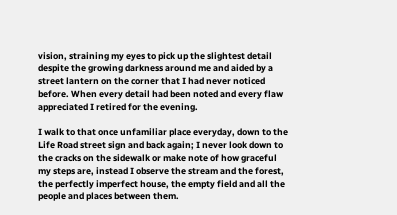vision, straining my eyes to pick up the slightest detail despite the growing darkness around me and aided by a street lantern on the corner that I had never noticed before. When every detail had been noted and every flaw appreciated I retired for the evening.

I walk to that once unfamiliar place everyday, down to the Life Road street sign and back again; I never look down to the cracks on the sidewalk or make note of how graceful my steps are, instead I observe the stream and the forest, the perfectly imperfect house, the empty field and all the people and places between them.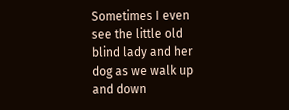Sometimes I even see the little old blind lady and her dog as we walk up and down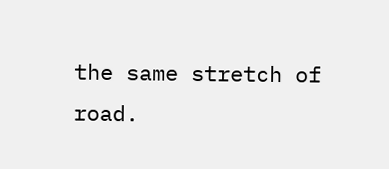the same stretch of road.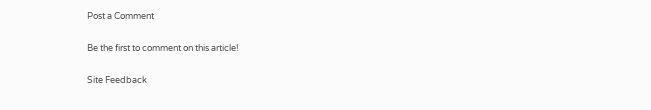Post a Comment

Be the first to comment on this article!

Site Feedback